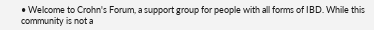• Welcome to Crohn's Forum, a support group for people with all forms of IBD. While this community is not a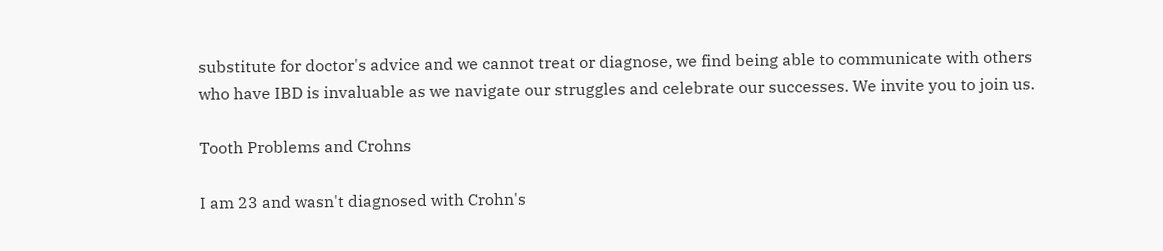substitute for doctor's advice and we cannot treat or diagnose, we find being able to communicate with others who have IBD is invaluable as we navigate our struggles and celebrate our successes. We invite you to join us.

Tooth Problems and Crohns

I am 23 and wasn't diagnosed with Crohn's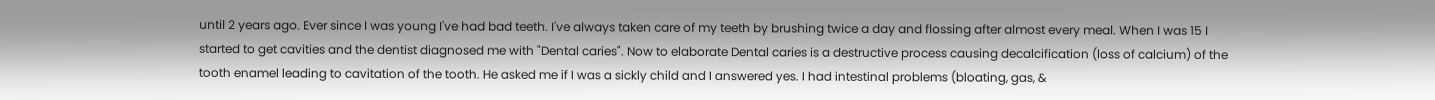until 2 years ago. Ever since I was young I've had bad teeth. I've always taken care of my teeth by brushing twice a day and flossing after almost every meal. When I was 15 I started to get cavities and the dentist diagnosed me with "Dental caries". Now to elaborate Dental caries is a destructive process causing decalcification (loss of calcium) of the tooth enamel leading to cavitation of the tooth. He asked me if I was a sickly child and I answered yes. I had intestinal problems (bloating, gas, &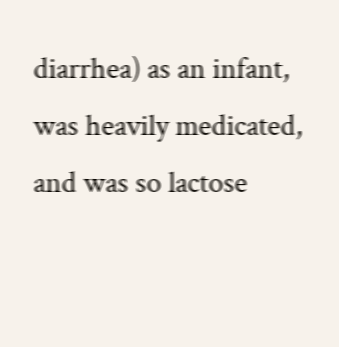diarrhea) as an infant, was heavily medicated, and was so lactose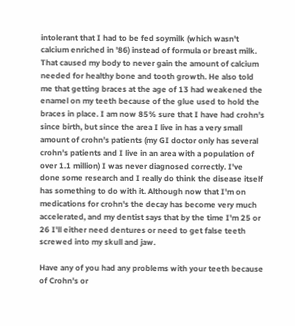intolerant that I had to be fed soymilk (which wasn't calcium enriched in '86) instead of formula or breast milk. That caused my body to never gain the amount of calcium needed for healthy bone and tooth growth. He also told me that getting braces at the age of 13 had weakened the enamel on my teeth because of the glue used to hold the braces in place. I am now 85% sure that I have had crohn's since birth, but since the area I live in has a very small amount of crohn's patients (my GI doctor only has several crohn's patients and I live in an area with a population of over 1.1 million) I was never diagnosed correctly. I've done some research and I really do think the disease itself has something to do with it. Although now that I'm on medications for crohn's the decay has become very much accelerated, and my dentist says that by the time I'm 25 or 26 I'll either need dentures or need to get false teeth screwed into my skull and jaw.

Have any of you had any problems with your teeth because of Crohn's or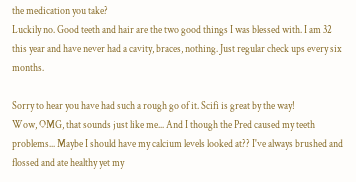the medication you take?
Luckily no. Good teeth and hair are the two good things I was blessed with. I am 32 this year and have never had a cavity, braces, nothing. Just regular check ups every six months.

Sorry to hear you have had such a rough go of it. Scifi is great by the way!
Wow, OMG, that sounds just like me... And I though the Pred caused my teeth problems... Maybe I should have my calcium levels looked at?? I've always brushed and flossed and ate healthy yet my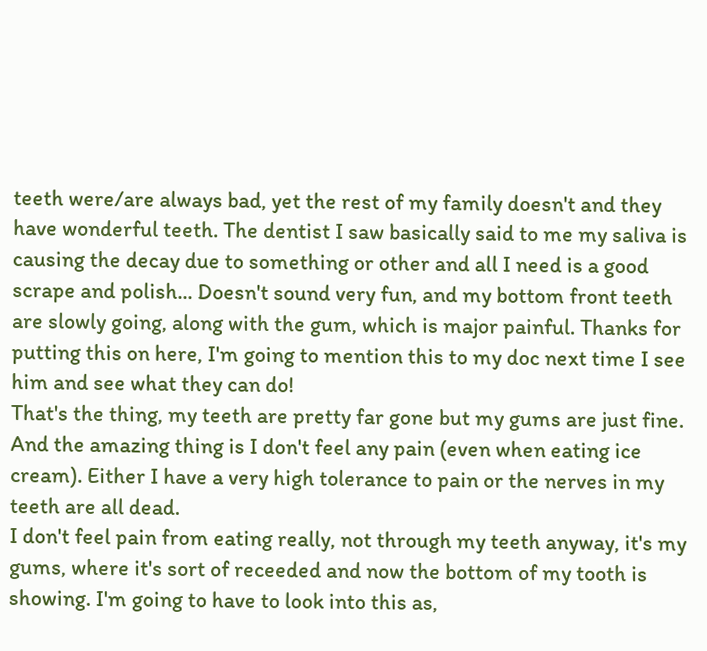teeth were/are always bad, yet the rest of my family doesn't and they have wonderful teeth. The dentist I saw basically said to me my saliva is causing the decay due to something or other and all I need is a good scrape and polish... Doesn't sound very fun, and my bottom front teeth are slowly going, along with the gum, which is major painful. Thanks for putting this on here, I'm going to mention this to my doc next time I see him and see what they can do!
That's the thing, my teeth are pretty far gone but my gums are just fine. And the amazing thing is I don't feel any pain (even when eating ice cream). Either I have a very high tolerance to pain or the nerves in my teeth are all dead.
I don't feel pain from eating really, not through my teeth anyway, it's my gums, where it's sort of receeded and now the bottom of my tooth is showing. I'm going to have to look into this as,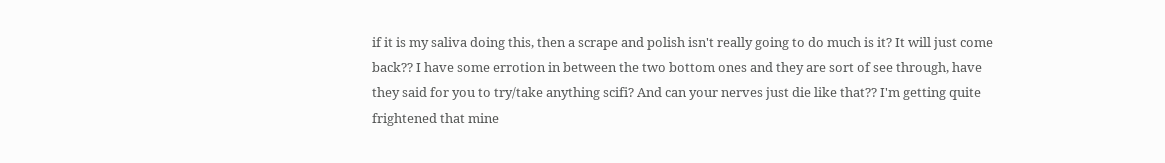if it is my saliva doing this, then a scrape and polish isn't really going to do much is it? It will just come back?? I have some errotion in between the two bottom ones and they are sort of see through, have they said for you to try/take anything scifi? And can your nerves just die like that?? I'm getting quite frightened that mine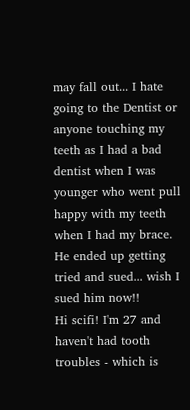may fall out... I hate going to the Dentist or anyone touching my teeth as I had a bad dentist when I was younger who went pull happy with my teeth when I had my brace. He ended up getting tried and sued... wish I sued him now!!
Hi scifi! I'm 27 and haven't had tooth troubles - which is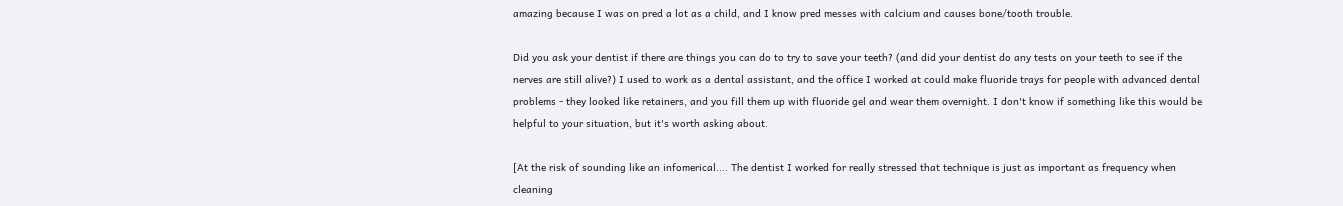amazing because I was on pred a lot as a child, and I know pred messes with calcium and causes bone/tooth trouble.

Did you ask your dentist if there are things you can do to try to save your teeth? (and did your dentist do any tests on your teeth to see if the nerves are still alive?) I used to work as a dental assistant, and the office I worked at could make fluoride trays for people with advanced dental problems - they looked like retainers, and you fill them up with fluoride gel and wear them overnight. I don't know if something like this would be helpful to your situation, but it's worth asking about.

[At the risk of sounding like an infomerical.... The dentist I worked for really stressed that technique is just as important as frequency when cleaning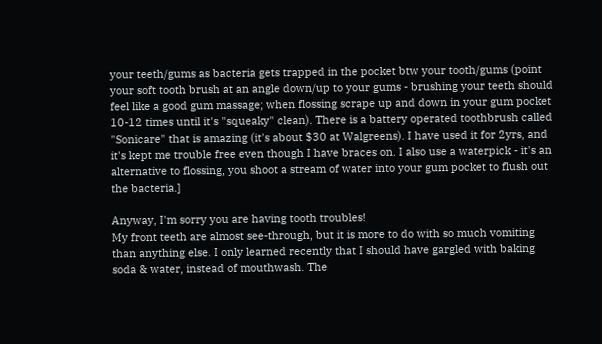your teeth/gums as bacteria gets trapped in the pocket btw your tooth/gums (point your soft tooth brush at an angle down/up to your gums - brushing your teeth should feel like a good gum massage; when flossing scrape up and down in your gum pocket 10-12 times until it's "squeaky" clean). There is a battery operated toothbrush called "Sonicare" that is amazing (it's about $30 at Walgreens). I have used it for 2yrs, and it's kept me trouble free even though I have braces on. I also use a waterpick - it's an alternative to flossing, you shoot a stream of water into your gum pocket to flush out the bacteria.]

Anyway, I'm sorry you are having tooth troubles!
My front teeth are almost see-through, but it is more to do with so much vomiting than anything else. I only learned recently that I should have gargled with baking soda & water, instead of mouthwash. The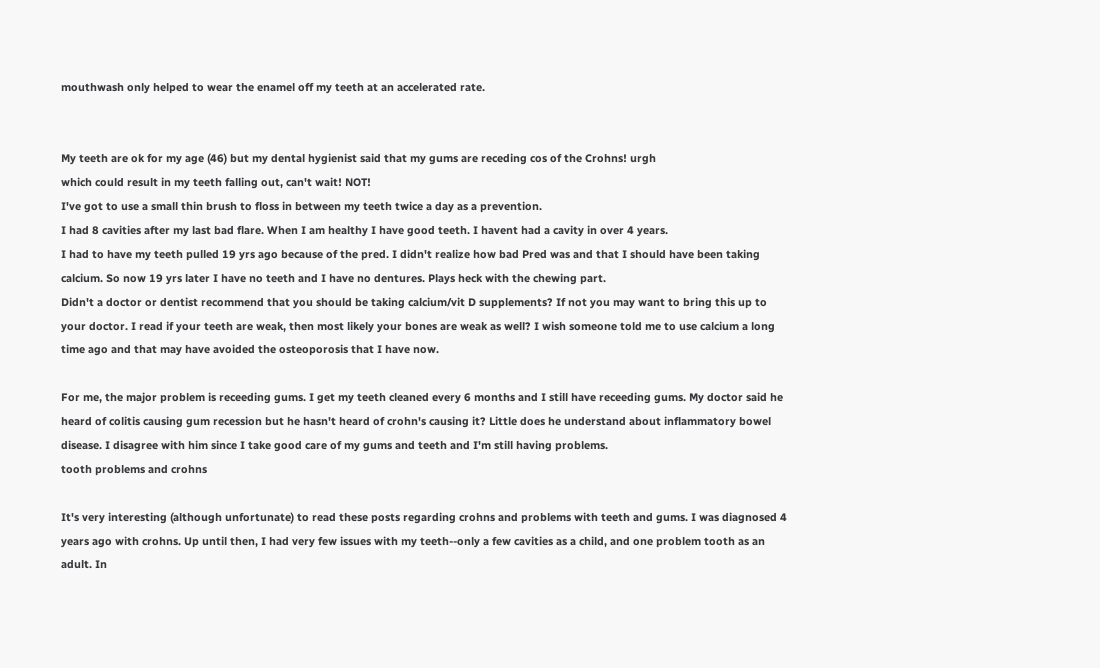mouthwash only helped to wear the enamel off my teeth at an accelerated rate.


My teeth are ok for my age (46) but my dental hygienist said that my gums are receding cos of the Crohns! urgh
which could result in my teeth falling out, can't wait! NOT!
I've got to use a small thin brush to floss in between my teeth twice a day as a prevention.
I had 8 cavities after my last bad flare. When I am healthy I have good teeth. I havent had a cavity in over 4 years.
I had to have my teeth pulled 19 yrs ago because of the pred. I didn't realize how bad Pred was and that I should have been taking calcium. So now 19 yrs later I have no teeth and I have no dentures. Plays heck with the chewing part.
Didn't a doctor or dentist recommend that you should be taking calcium/vit D supplements? If not you may want to bring this up to your doctor. I read if your teeth are weak, then most likely your bones are weak as well? I wish someone told me to use calcium a long time ago and that may have avoided the osteoporosis that I have now.

For me, the major problem is receeding gums. I get my teeth cleaned every 6 months and I still have receeding gums. My doctor said he heard of colitis causing gum recession but he hasn't heard of crohn's causing it? Little does he understand about inflammatory bowel disease. I disagree with him since I take good care of my gums and teeth and I'm still having problems.
tooth problems and crohns

It's very interesting (although unfortunate) to read these posts regarding crohns and problems with teeth and gums. I was diagnosed 4 years ago with crohns. Up until then, I had very few issues with my teeth--only a few cavities as a child, and one problem tooth as an adult. In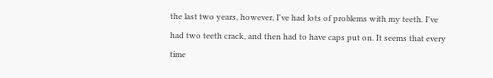the last two years, however, I've had lots of problems with my teeth. I've had two teeth crack, and then had to have caps put on. It seems that every time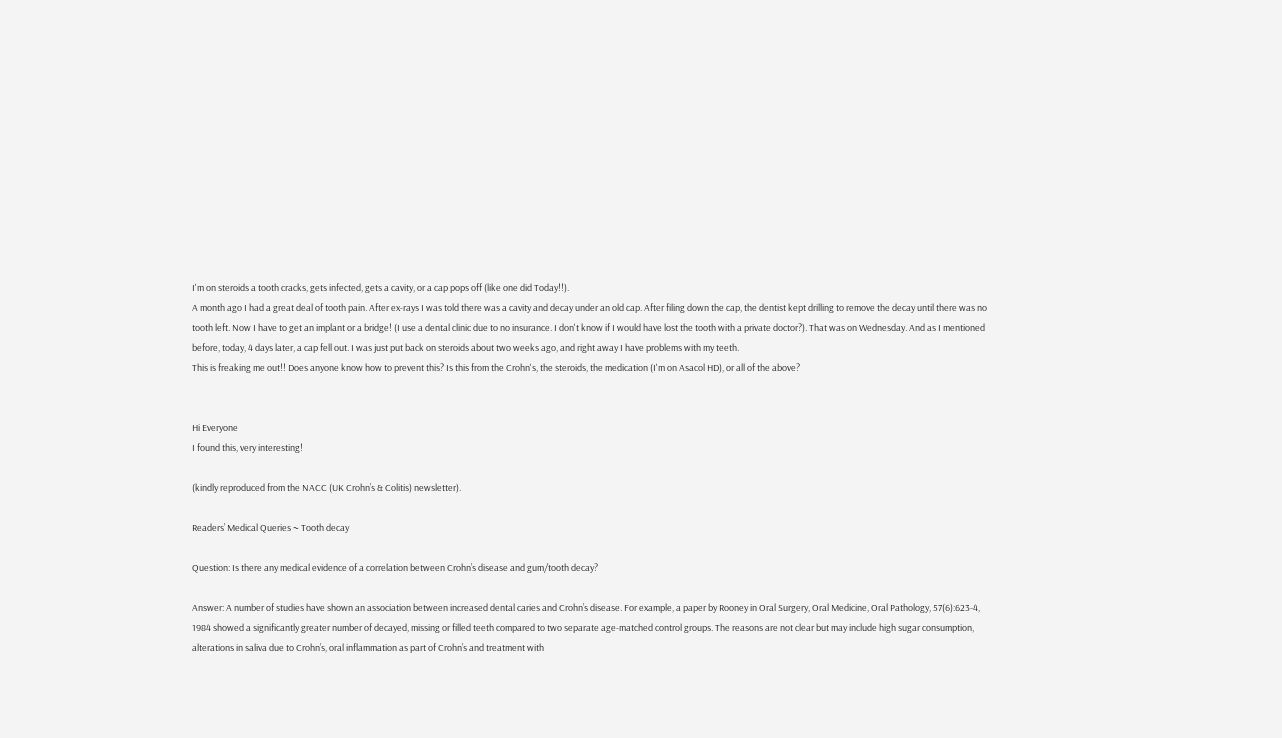I'm on steroids a tooth cracks, gets infected, gets a cavity, or a cap pops off (like one did Today!!).
A month ago I had a great deal of tooth pain. After ex-rays I was told there was a cavity and decay under an old cap. After filing down the cap, the dentist kept drilling to remove the decay until there was no tooth left. Now I have to get an implant or a bridge! (I use a dental clinic due to no insurance. I don't know if I would have lost the tooth with a private doctor?). That was on Wednesday. And as I mentioned before, today, 4 days later, a cap fell out. I was just put back on steroids about two weeks ago, and right away I have problems with my teeth.
This is freaking me out!! Does anyone know how to prevent this? Is this from the Crohn's, the steroids, the medication (I'm on Asacol HD), or all of the above?


Hi Everyone
I found this, very interesting!

(kindly reproduced from the NACC (UK Crohn’s & Colitis) newsletter).

Readers’ Medical Queries ~ Tooth decay

Question: Is there any medical evidence of a correlation between Crohn’s disease and gum/tooth decay?

Answer: A number of studies have shown an association between increased dental caries and Crohn’s disease. For example, a paper by Rooney in Oral Surgery, Oral Medicine, Oral Pathology, 57(6):623-4, 1984 showed a significantly greater number of decayed, missing or filled teeth compared to two separate age-matched control groups. The reasons are not clear but may include high sugar consumption, alterations in saliva due to Crohn’s, oral inflammation as part of Crohn’s and treatment with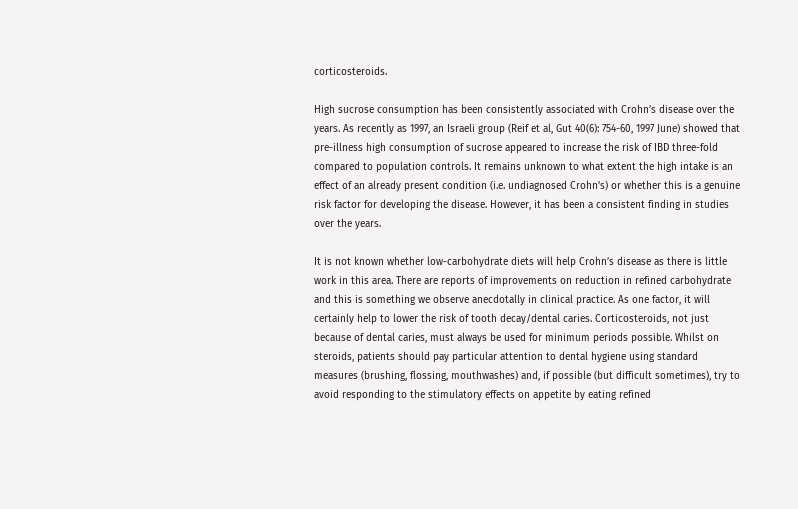corticosteroids.

High sucrose consumption has been consistently associated with Crohn’s disease over the years. As recently as 1997, an Israeli group (Reif et al, Gut 40(6): 754-60, 1997 June) showed that pre-illness high consumption of sucrose appeared to increase the risk of IBD three-fold compared to population controls. It remains unknown to what extent the high intake is an effect of an already present condition (i.e. undiagnosed Crohn’s) or whether this is a genuine risk factor for developing the disease. However, it has been a consistent finding in studies over the years.

It is not known whether low-carbohydrate diets will help Crohn’s disease as there is little work in this area. There are reports of improvements on reduction in refined carbohydrate and this is something we observe anecdotally in clinical practice. As one factor, it will certainly help to lower the risk of tooth decay/dental caries. Corticosteroids, not just because of dental caries, must always be used for minimum periods possible. Whilst on steroids, patients should pay particular attention to dental hygiene using standard measures (brushing, flossing, mouthwashes) and, if possible (but difficult sometimes), try to avoid responding to the stimulatory effects on appetite by eating refined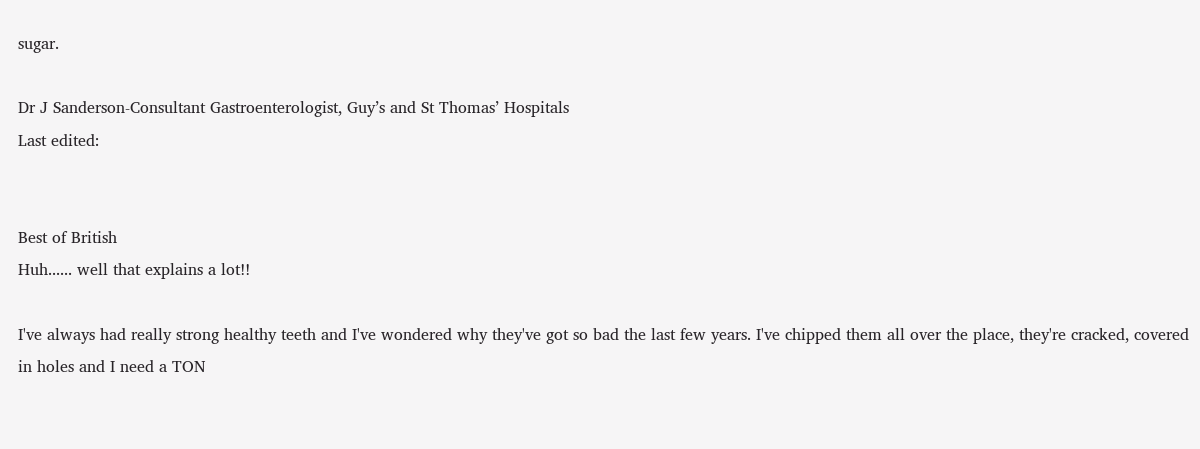sugar.

Dr J Sanderson-Consultant Gastroenterologist, Guy’s and St Thomas’ Hospitals
Last edited:


Best of British
Huh...... well that explains a lot!!

I've always had really strong healthy teeth and I've wondered why they've got so bad the last few years. I've chipped them all over the place, they're cracked, covered in holes and I need a TON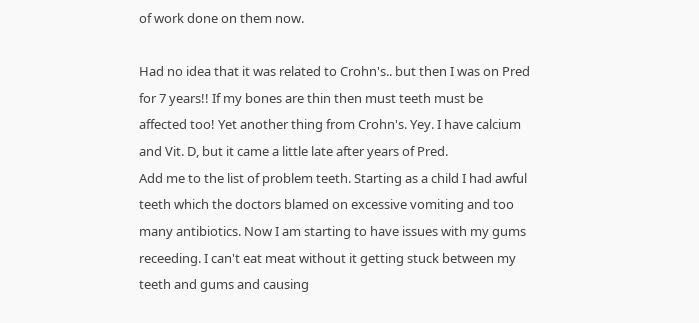of work done on them now.

Had no idea that it was related to Crohn's.. but then I was on Pred for 7 years!! If my bones are thin then must teeth must be affected too! Yet another thing from Crohn's. Yey. I have calcium and Vit. D, but it came a little late after years of Pred.
Add me to the list of problem teeth. Starting as a child I had awful teeth which the doctors blamed on excessive vomiting and too many antibiotics. Now I am starting to have issues with my gums receeding. I can't eat meat without it getting stuck between my teeth and gums and causing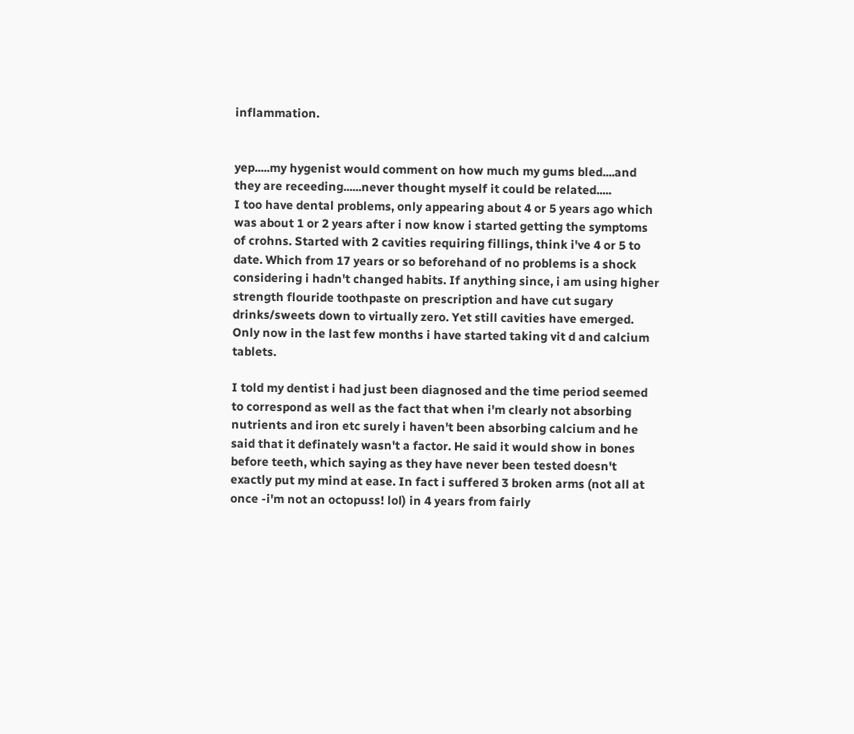inflammation.


yep.....my hygenist would comment on how much my gums bled....and they are receeding......never thought myself it could be related.....
I too have dental problems, only appearing about 4 or 5 years ago which was about 1 or 2 years after i now know i started getting the symptoms of crohns. Started with 2 cavities requiring fillings, think i've 4 or 5 to date. Which from 17 years or so beforehand of no problems is a shock considering i hadn't changed habits. If anything since, i am using higher strength flouride toothpaste on prescription and have cut sugary drinks/sweets down to virtually zero. Yet still cavities have emerged. Only now in the last few months i have started taking vit d and calcium tablets.

I told my dentist i had just been diagnosed and the time period seemed to correspond as well as the fact that when i'm clearly not absorbing nutrients and iron etc surely i haven't been absorbing calcium and he said that it definately wasn't a factor. He said it would show in bones before teeth, which saying as they have never been tested doesn't exactly put my mind at ease. In fact i suffered 3 broken arms (not all at once -i'm not an octopuss! lol) in 4 years from fairly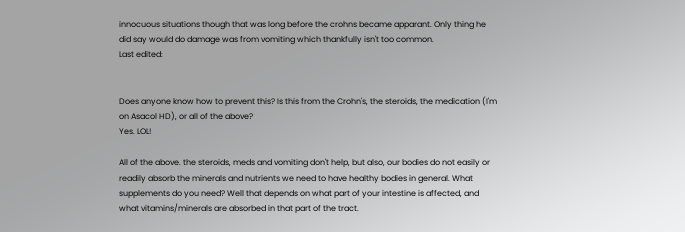innocuous situations though that was long before the crohns became apparant. Only thing he did say would do damage was from vomiting which thankfully isn't too common.
Last edited:


Does anyone know how to prevent this? Is this from the Crohn's, the steroids, the medication (I'm on Asacol HD), or all of the above?
Yes. LOL!

All of the above. the steroids, meds and vomiting don't help, but also, our bodies do not easily or readily absorb the minerals and nutrients we need to have healthy bodies in general. What supplements do you need? Well that depends on what part of your intestine is affected, and what vitamins/minerals are absorbed in that part of the tract.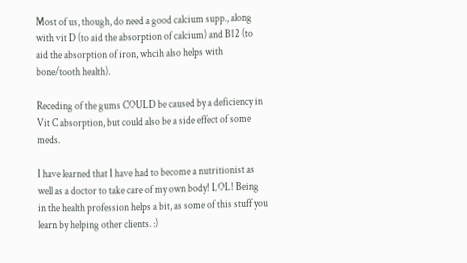Most of us, though, do need a good calcium supp., along with vit D (to aid the absorption of calcium) and B12 (to aid the absorption of iron, whcih also helps with bone/tooth health).

Receding of the gums COULD be caused by a deficiency in Vit C absorption, but could also be a side effect of some meds.

I have learned that I have had to become a nutritionist as well as a doctor to take care of my own body! LOL! Being in the health profession helps a bit, as some of this stuff you learn by helping other clients. :)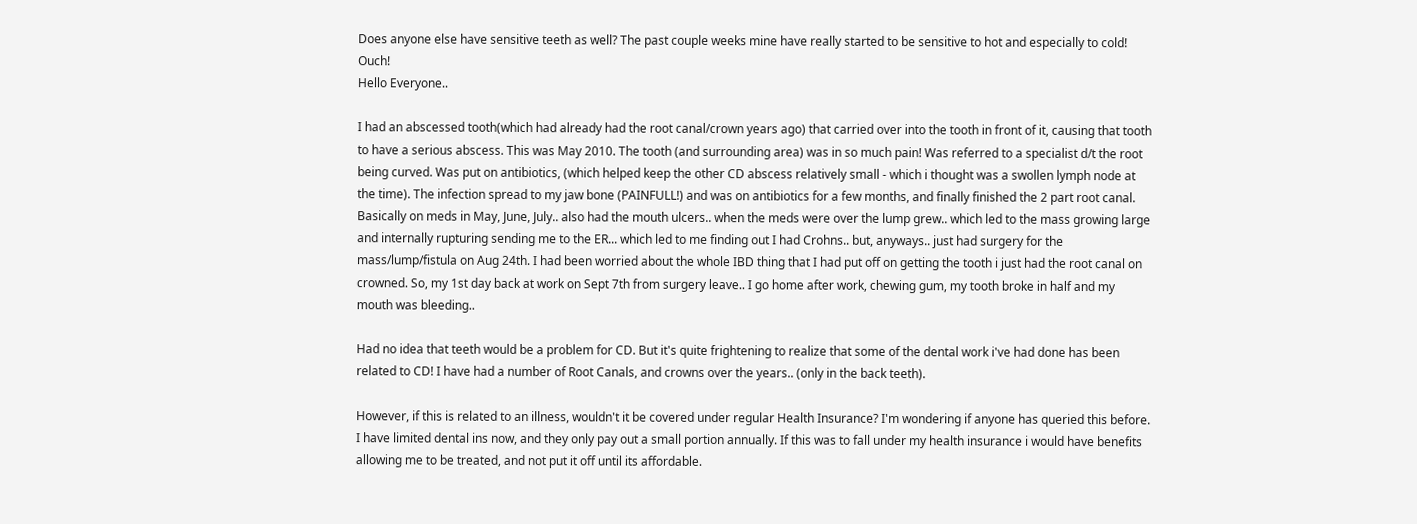Does anyone else have sensitive teeth as well? The past couple weeks mine have really started to be sensitive to hot and especially to cold! Ouch!
Hello Everyone..

I had an abscessed tooth(which had already had the root canal/crown years ago) that carried over into the tooth in front of it, causing that tooth to have a serious abscess. This was May 2010. The tooth (and surrounding area) was in so much pain! Was referred to a specialist d/t the root being curved. Was put on antibiotics, (which helped keep the other CD abscess relatively small - which i thought was a swollen lymph node at the time). The infection spread to my jaw bone (PAINFULL!) and was on antibiotics for a few months, and finally finished the 2 part root canal. Basically on meds in May, June, July.. also had the mouth ulcers.. when the meds were over the lump grew.. which led to the mass growing large and internally rupturing sending me to the ER... which led to me finding out I had Crohns.. but, anyways.. just had surgery for the mass/lump/fistula on Aug 24th. I had been worried about the whole IBD thing that I had put off on getting the tooth i just had the root canal on crowned. So, my 1st day back at work on Sept 7th from surgery leave.. I go home after work, chewing gum, my tooth broke in half and my mouth was bleeding..

Had no idea that teeth would be a problem for CD. But it's quite frightening to realize that some of the dental work i've had done has been related to CD! I have had a number of Root Canals, and crowns over the years.. (only in the back teeth).

However, if this is related to an illness, wouldn't it be covered under regular Health Insurance? I'm wondering if anyone has queried this before. I have limited dental ins now, and they only pay out a small portion annually. If this was to fall under my health insurance i would have benefits allowing me to be treated, and not put it off until its affordable.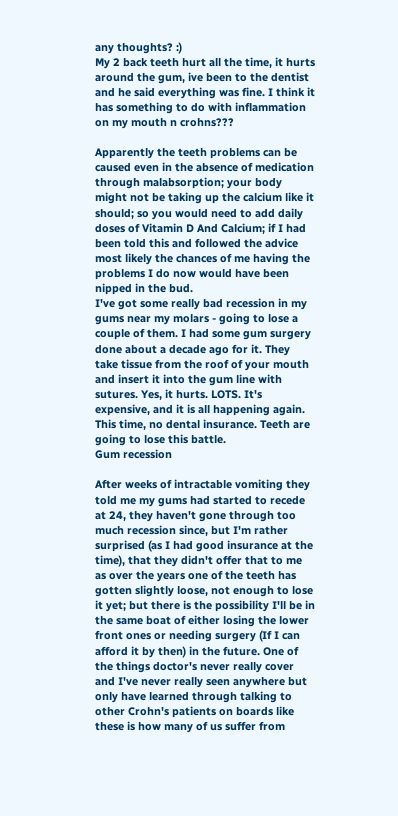any thoughts? :)
My 2 back teeth hurt all the time, it hurts around the gum, ive been to the dentist and he said everything was fine. I think it has something to do with inflammation on my mouth n crohns???

Apparently the teeth problems can be caused even in the absence of medication through malabsorption; your body might not be taking up the calcium like it should; so you would need to add daily doses of Vitamin D And Calcium; if I had been told this and followed the advice most likely the chances of me having the problems I do now would have been nipped in the bud.
I've got some really bad recession in my gums near my molars - going to lose a couple of them. I had some gum surgery done about a decade ago for it. They take tissue from the roof of your mouth and insert it into the gum line with sutures. Yes, it hurts. LOTS. It's expensive, and it is all happening again. This time, no dental insurance. Teeth are going to lose this battle.
Gum recession

After weeks of intractable vomiting they told me my gums had started to recede at 24, they haven't gone through too much recession since, but I'm rather surprised (as I had good insurance at the time), that they didn't offer that to me as over the years one of the teeth has gotten slightly loose, not enough to lose it yet; but there is the possibility I'll be in the same boat of either losing the lower front ones or needing surgery (If I can afford it by then) in the future. One of the things doctor's never really cover and I've never really seen anywhere but only have learned through talking to other Crohn's patients on boards like these is how many of us suffer from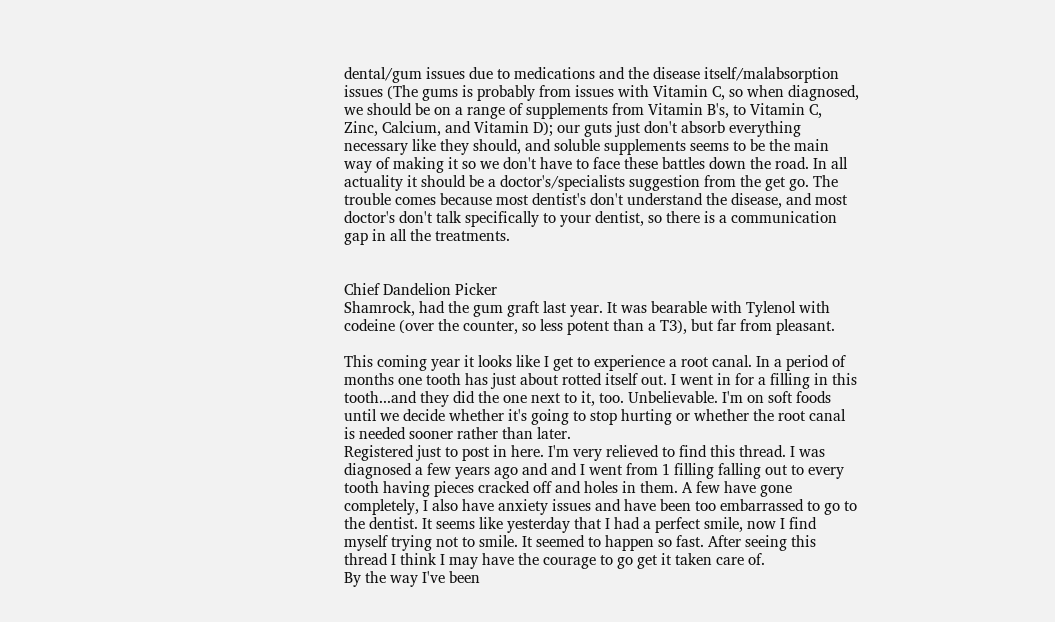dental/gum issues due to medications and the disease itself/malabsorption issues (The gums is probably from issues with Vitamin C, so when diagnosed, we should be on a range of supplements from Vitamin B's, to Vitamin C, Zinc, Calcium, and Vitamin D); our guts just don't absorb everything necessary like they should, and soluble supplements seems to be the main way of making it so we don't have to face these battles down the road. In all actuality it should be a doctor's/specialists suggestion from the get go. The trouble comes because most dentist's don't understand the disease, and most doctor's don't talk specifically to your dentist, so there is a communication gap in all the treatments.


Chief Dandelion Picker
Shamrock, had the gum graft last year. It was bearable with Tylenol with codeine (over the counter, so less potent than a T3), but far from pleasant.

This coming year it looks like I get to experience a root canal. In a period of months one tooth has just about rotted itself out. I went in for a filling in this tooth...and they did the one next to it, too. Unbelievable. I'm on soft foods until we decide whether it's going to stop hurting or whether the root canal is needed sooner rather than later.
Registered just to post in here. I'm very relieved to find this thread. I was diagnosed a few years ago and and I went from 1 filling falling out to every tooth having pieces cracked off and holes in them. A few have gone completely, I also have anxiety issues and have been too embarrassed to go to the dentist. It seems like yesterday that I had a perfect smile, now I find myself trying not to smile. It seemed to happen so fast. After seeing this thread I think I may have the courage to go get it taken care of.
By the way I've been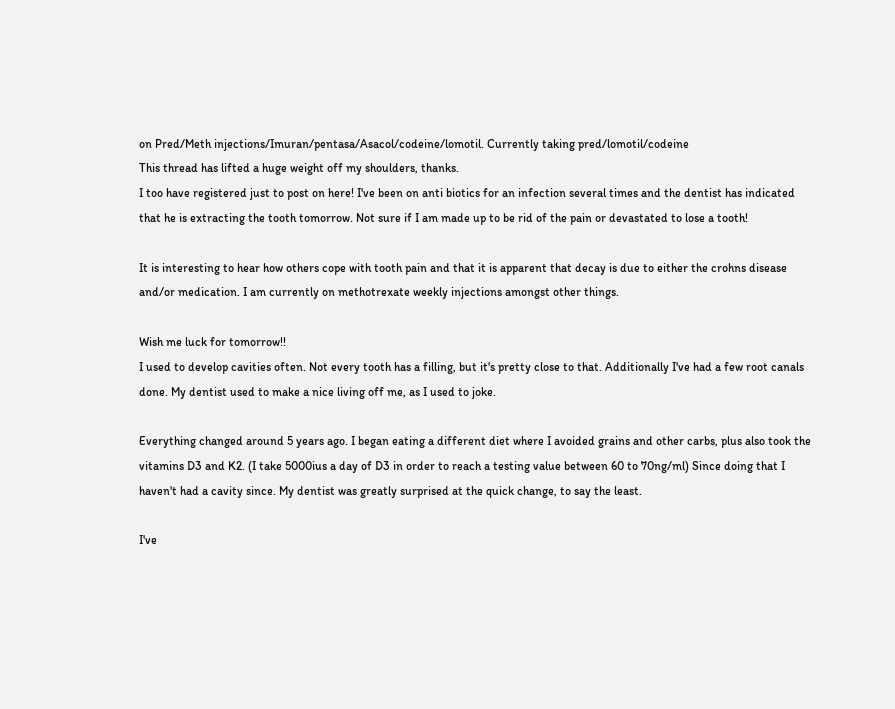on Pred/Meth injections/Imuran/pentasa/Asacol/codeine/lomotil. Currently taking pred/lomotil/codeine
This thread has lifted a huge weight off my shoulders, thanks.
I too have registered just to post on here! I've been on anti biotics for an infection several times and the dentist has indicated that he is extracting the tooth tomorrow. Not sure if I am made up to be rid of the pain or devastated to lose a tooth!

It is interesting to hear how others cope with tooth pain and that it is apparent that decay is due to either the crohns disease and/or medication. I am currently on methotrexate weekly injections amongst other things.

Wish me luck for tomorrow!!
I used to develop cavities often. Not every tooth has a filling, but it's pretty close to that. Additionally I've had a few root canals done. My dentist used to make a nice living off me, as I used to joke.

Everything changed around 5 years ago. I began eating a different diet where I avoided grains and other carbs, plus also took the vitamins D3 and K2. (I take 5000ius a day of D3 in order to reach a testing value between 60 to 70ng/ml) Since doing that I haven't had a cavity since. My dentist was greatly surprised at the quick change, to say the least.

I've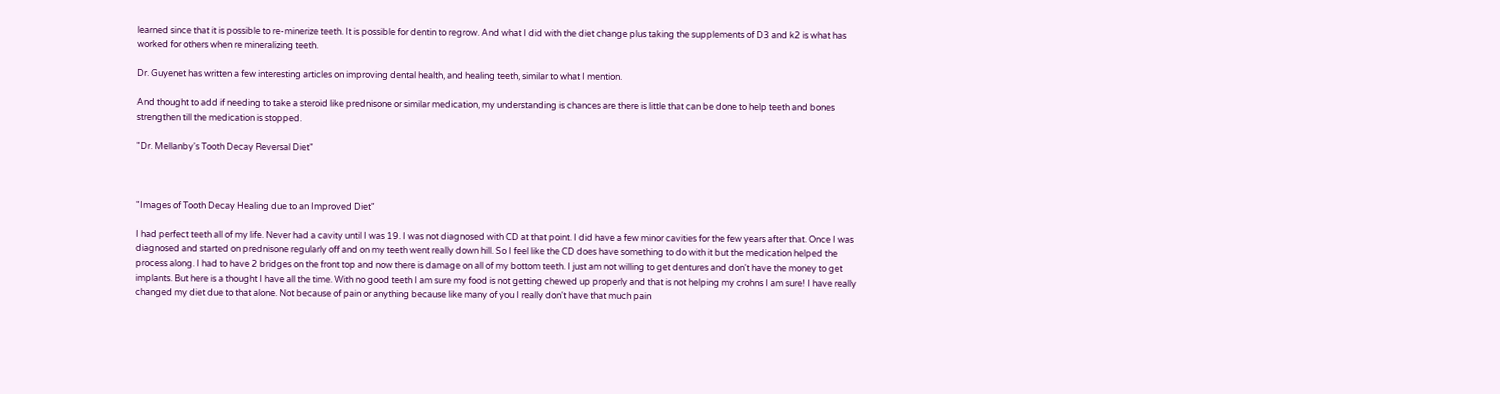learned since that it is possible to re-minerize teeth. It is possible for dentin to regrow. And what I did with the diet change plus taking the supplements of D3 and k2 is what has worked for others when re mineralizing teeth.

Dr. Guyenet has written a few interesting articles on improving dental health, and healing teeth, similar to what I mention.

And thought to add if needing to take a steroid like prednisone or similar medication, my understanding is chances are there is little that can be done to help teeth and bones strengthen till the medication is stopped.

"Dr. Mellanby's Tooth Decay Reversal Diet"



"Images of Tooth Decay Healing due to an Improved Diet"

I had perfect teeth all of my life. Never had a cavity until I was 19. I was not diagnosed with CD at that point. I did have a few minor cavities for the few years after that. Once I was diagnosed and started on prednisone regularly off and on my teeth went really down hill. So I feel like the CD does have something to do with it but the medication helped the process along. I had to have 2 bridges on the front top and now there is damage on all of my bottom teeth. I just am not willing to get dentures and don't have the money to get implants. But here is a thought I have all the time. With no good teeth I am sure my food is not getting chewed up properly and that is not helping my crohns I am sure! I have really changed my diet due to that alone. Not because of pain or anything because like many of you I really don't have that much pain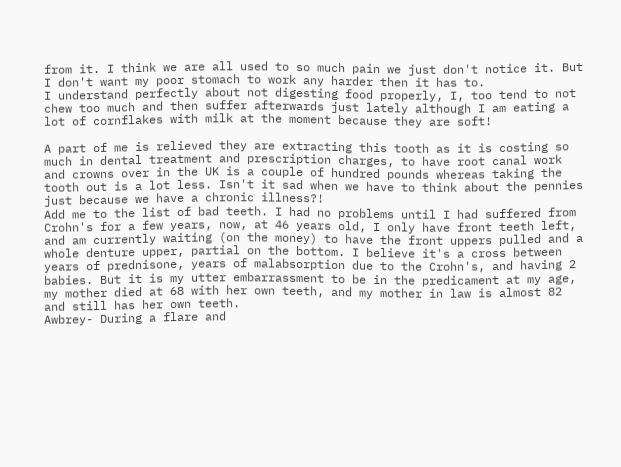from it. I think we are all used to so much pain we just don't notice it. But I don't want my poor stomach to work any harder then it has to.
I understand perfectly about not digesting food properly, I, too tend to not chew too much and then suffer afterwards just lately although I am eating a lot of cornflakes with milk at the moment because they are soft!

A part of me is relieved they are extracting this tooth as it is costing so much in dental treatment and prescription charges, to have root canal work and crowns over in the UK is a couple of hundred pounds whereas taking the tooth out is a lot less. Isn't it sad when we have to think about the pennies just because we have a chronic illness?!
Add me to the list of bad teeth. I had no problems until I had suffered from Crohn's for a few years, now, at 46 years old, I only have front teeth left, and am currently waiting (on the money) to have the front uppers pulled and a whole denture upper, partial on the bottom. I believe it's a cross between years of prednisone, years of malabsorption due to the Crohn's, and having 2 babies. But it is my utter embarrassment to be in the predicament at my age, my mother died at 68 with her own teeth, and my mother in law is almost 82 and still has her own teeth.
Awbrey- During a flare and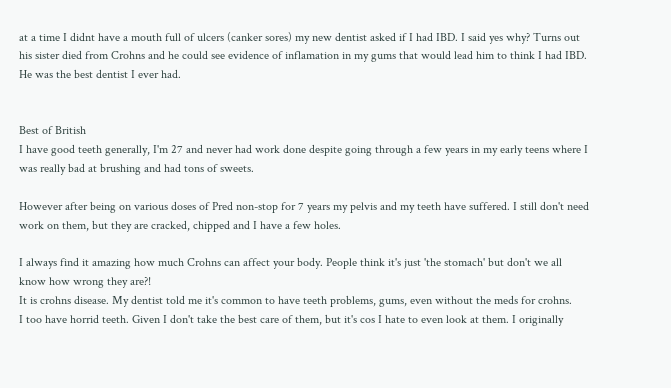at a time I didnt have a mouth full of ulcers (canker sores) my new dentist asked if I had IBD. I said yes why? Turns out his sister died from Crohns and he could see evidence of inflamation in my gums that would lead him to think I had IBD. He was the best dentist I ever had.


Best of British
I have good teeth generally, I'm 27 and never had work done despite going through a few years in my early teens where I was really bad at brushing and had tons of sweets.

However after being on various doses of Pred non-stop for 7 years my pelvis and my teeth have suffered. I still don't need work on them, but they are cracked, chipped and I have a few holes.

I always find it amazing how much Crohns can affect your body. People think it's just 'the stomach' but don't we all know how wrong they are?!
It is crohns disease. My dentist told me it's common to have teeth problems, gums, even without the meds for crohns.
I too have horrid teeth. Given I don't take the best care of them, but it's cos I hate to even look at them. I originally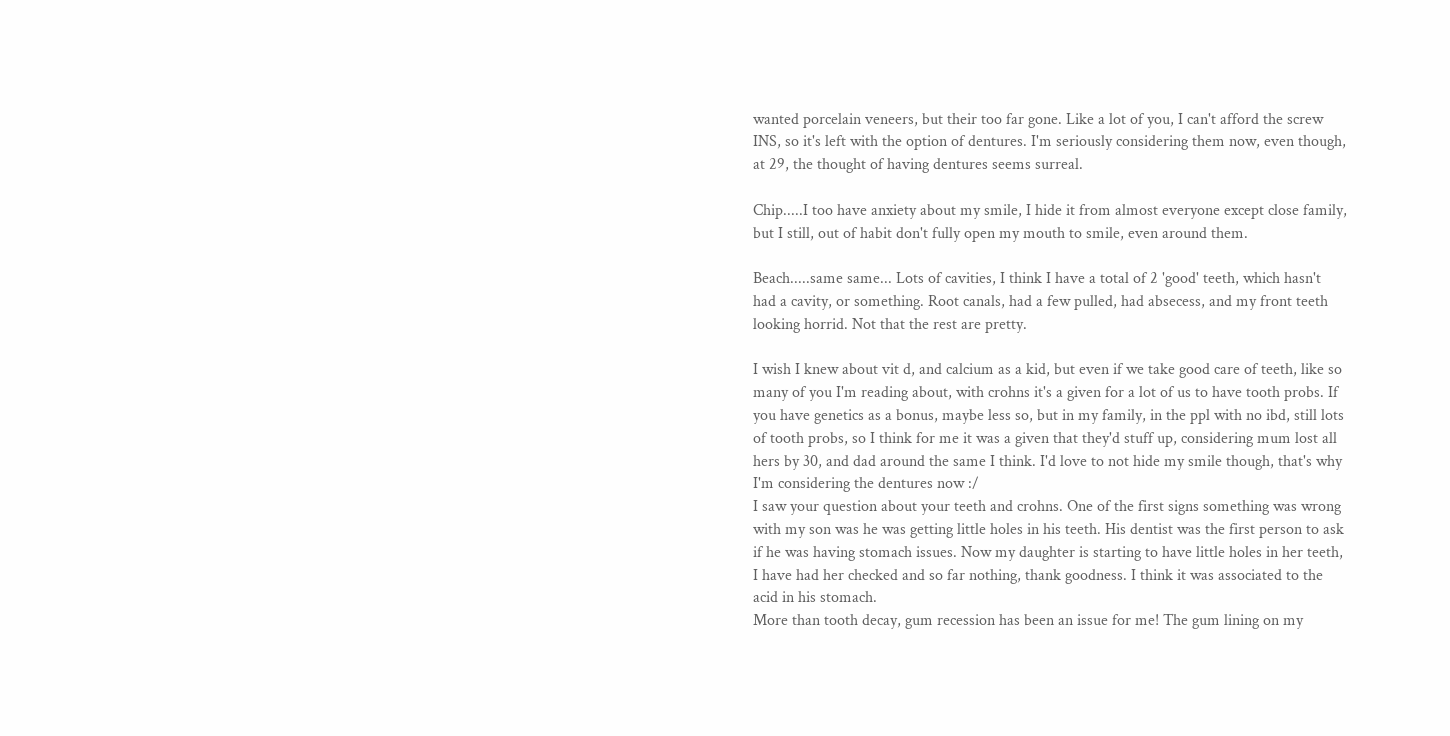wanted porcelain veneers, but their too far gone. Like a lot of you, I can't afford the screw INS, so it's left with the option of dentures. I'm seriously considering them now, even though, at 29, the thought of having dentures seems surreal.

Chip.....I too have anxiety about my smile, I hide it from almost everyone except close family, but I still, out of habit don't fully open my mouth to smile, even around them.

Beach.....same same... Lots of cavities, I think I have a total of 2 'good' teeth, which hasn't had a cavity, or something. Root canals, had a few pulled, had absecess, and my front teeth looking horrid. Not that the rest are pretty.

I wish I knew about vit d, and calcium as a kid, but even if we take good care of teeth, like so many of you I'm reading about, with crohns it's a given for a lot of us to have tooth probs. If you have genetics as a bonus, maybe less so, but in my family, in the ppl with no ibd, still lots of tooth probs, so I think for me it was a given that they'd stuff up, considering mum lost all hers by 30, and dad around the same I think. I'd love to not hide my smile though, that's why I'm considering the dentures now :/
I saw your question about your teeth and crohns. One of the first signs something was wrong with my son was he was getting little holes in his teeth. His dentist was the first person to ask if he was having stomach issues. Now my daughter is starting to have little holes in her teeth, I have had her checked and so far nothing, thank goodness. I think it was associated to the acid in his stomach.
More than tooth decay, gum recession has been an issue for me! The gum lining on my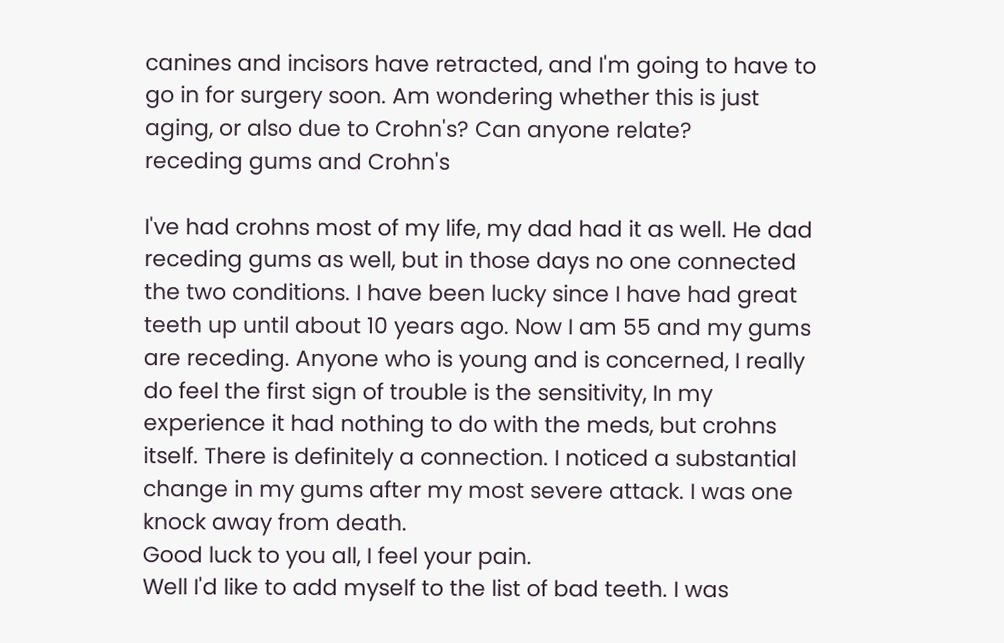canines and incisors have retracted, and I'm going to have to go in for surgery soon. Am wondering whether this is just aging, or also due to Crohn's? Can anyone relate?
receding gums and Crohn's

I've had crohns most of my life, my dad had it as well. He dad receding gums as well, but in those days no one connected the two conditions. I have been lucky since I have had great teeth up until about 10 years ago. Now I am 55 and my gums are receding. Anyone who is young and is concerned, I really do feel the first sign of trouble is the sensitivity, In my experience it had nothing to do with the meds, but crohns itself. There is definitely a connection. I noticed a substantial change in my gums after my most severe attack. I was one knock away from death.
Good luck to you all, I feel your pain.
Well I'd like to add myself to the list of bad teeth. I was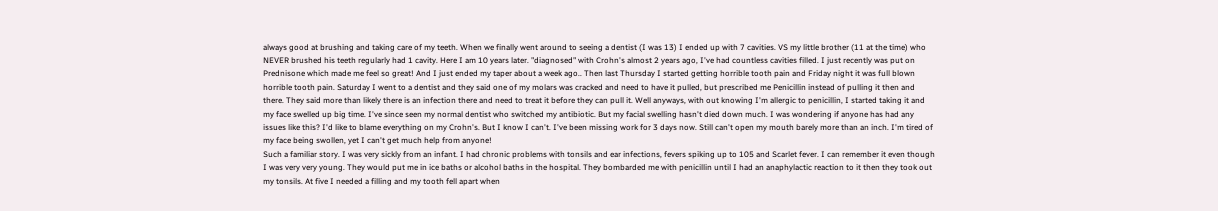always good at brushing and taking care of my teeth. When we finally went around to seeing a dentist (I was 13) I ended up with 7 cavities. VS my little brother (11 at the time) who NEVER brushed his teeth regularly had 1 cavity. Here I am 10 years later. "diagnosed" with Crohn's almost 2 years ago, I've had countless cavities filled. I just recently was put on Prednisone which made me feel so great! And I just ended my taper about a week ago.. Then last Thursday I started getting horrible tooth pain and Friday night it was full blown horrible tooth pain. Saturday I went to a dentist and they said one of my molars was cracked and need to have it pulled, but prescribed me Penicillin instead of pulling it then and there. They said more than likely there is an infection there and need to treat it before they can pull it. Well anyways, with out knowing I'm allergic to penicillin, I started taking it and my face swelled up big time. I've since seen my normal dentist who switched my antibiotic. But my facial swelling hasn't died down much. I was wondering if anyone has had any issues like this? I'd like to blame everything on my Crohn's. But I know I can't. I've been missing work for 3 days now. Still can't open my mouth barely more than an inch. I'm tired of my face being swollen, yet I can't get much help from anyone!
Such a familiar story. I was very sickly from an infant. I had chronic problems with tonsils and ear infections, fevers spiking up to 105 and Scarlet fever. I can remember it even though I was very very young. They would put me in ice baths or alcohol baths in the hospital. They bombarded me with penicillin until I had an anaphylactic reaction to it then they took out my tonsils. At five I needed a filling and my tooth fell apart when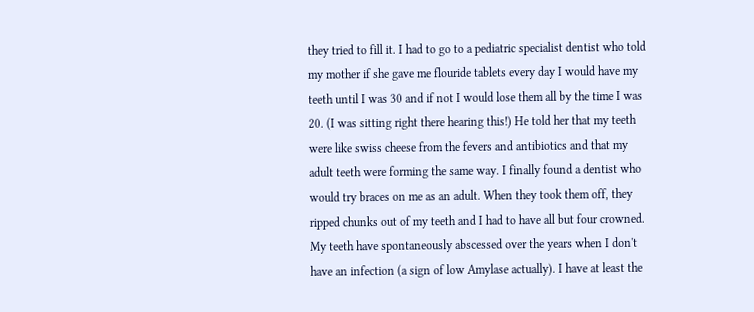they tried to fill it. I had to go to a pediatric specialist dentist who told my mother if she gave me flouride tablets every day I would have my teeth until I was 30 and if not I would lose them all by the time I was 20. (I was sitting right there hearing this!) He told her that my teeth were like swiss cheese from the fevers and antibiotics and that my adult teeth were forming the same way. I finally found a dentist who would try braces on me as an adult. When they took them off, they ripped chunks out of my teeth and I had to have all but four crowned. My teeth have spontaneously abscessed over the years when I don't have an infection (a sign of low Amylase actually). I have at least the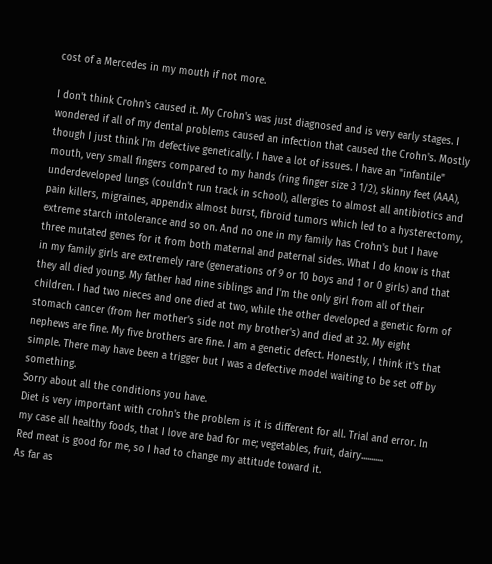cost of a Mercedes in my mouth if not more.

I don't think Crohn's caused it. My Crohn's was just diagnosed and is very early stages. I wondered if all of my dental problems caused an infection that caused the Crohn's. Mostly though I just think I'm defective genetically. I have a lot of issues. I have an "infantile" mouth, very small fingers compared to my hands (ring finger size 3 1/2), skinny feet (AAA), underdeveloped lungs (couldn't run track in school), allergies to almost all antibiotics and pain killers, migraines, appendix almost burst, fibroid tumors which led to a hysterectomy, extreme starch intolerance and so on. And no one in my family has Crohn's but I have three mutated genes for it from both maternal and paternal sides. What I do know is that in my family girls are extremely rare (generations of 9 or 10 boys and 1 or 0 girls) and that they all died young. My father had nine siblings and I'm the only girl from all of their children. I had two nieces and one died at two, while the other developed a genetic form of stomach cancer (from her mother's side not my brother's) and died at 32. My eight nephews are fine. My five brothers are fine. I am a genetic defect. Honestly, I think it's that simple. There may have been a trigger but I was a defective model waiting to be set off by something.
Sorry about all the conditions you have.
Diet is very important with crohn's the problem is it is different for all. Trial and error. In my case all healthy foods, that I love are bad for me; vegetables, fruit, dairy...........
Red meat is good for me, so I had to change my attitude toward it.
As far as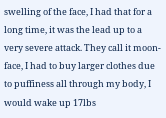swelling of the face, I had that for a long time, it was the lead up to a very severe attack. They call it moon-face, I had to buy larger clothes due to puffiness all through my body, I would wake up 17lbs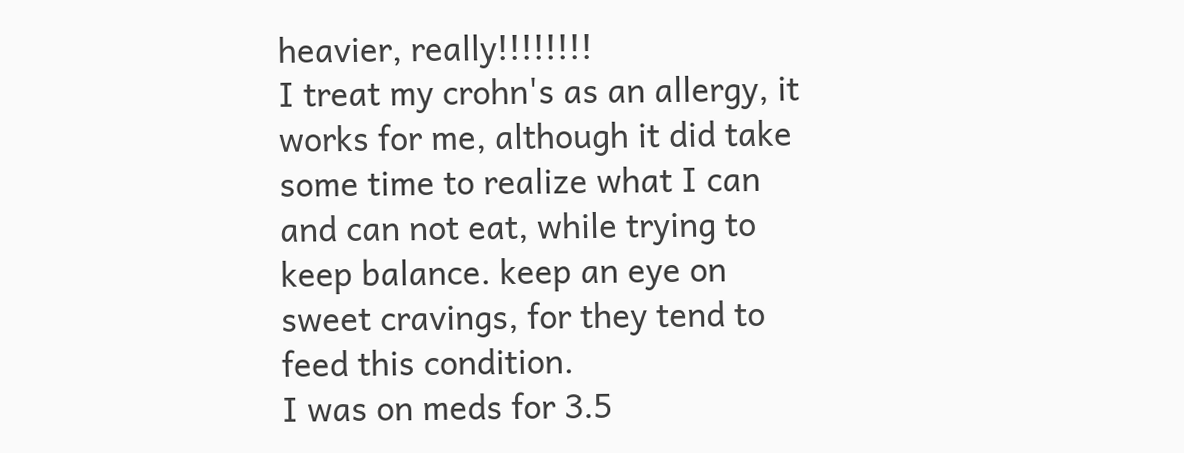heavier, really!!!!!!!!
I treat my crohn's as an allergy, it works for me, although it did take some time to realize what I can and can not eat, while trying to keep balance. keep an eye on sweet cravings, for they tend to feed this condition.
I was on meds for 3.5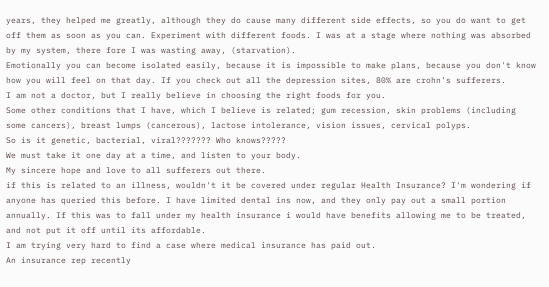years, they helped me greatly, although they do cause many different side effects, so you do want to get off them as soon as you can. Experiment with different foods. I was at a stage where nothing was absorbed by my system, there fore I was wasting away, (starvation).
Emotionally you can become isolated easily, because it is impossible to make plans, because you don't know how you will feel on that day. If you check out all the depression sites, 80% are crohn's sufferers.
I am not a doctor, but I really believe in choosing the right foods for you.
Some other conditions that I have, which I believe is related; gum recession, skin problems (including some cancers), breast lumps (cancerous), lactose intolerance, vision issues, cervical polyps.
So is it genetic, bacterial, viral??????? Who knows?????
We must take it one day at a time, and listen to your body.
My sincere hope and love to all sufferers out there.
if this is related to an illness, wouldn't it be covered under regular Health Insurance? I'm wondering if anyone has queried this before. I have limited dental ins now, and they only pay out a small portion annually. If this was to fall under my health insurance i would have benefits allowing me to be treated, and not put it off until its affordable.
I am trying very hard to find a case where medical insurance has paid out.
An insurance rep recently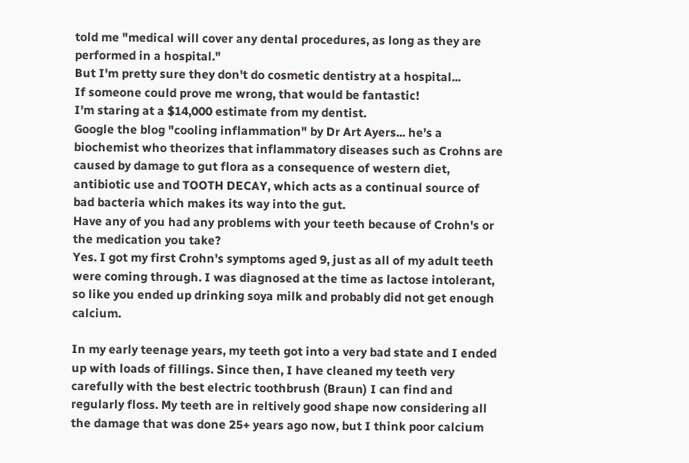told me "medical will cover any dental procedures, as long as they are performed in a hospital."
But I'm pretty sure they don't do cosmetic dentistry at a hospital...
If someone could prove me wrong, that would be fantastic!
I'm staring at a $14,000 estimate from my dentist.
Google the blog "cooling inflammation" by Dr Art Ayers... he's a biochemist who theorizes that inflammatory diseases such as Crohns are caused by damage to gut flora as a consequence of western diet, antibiotic use and TOOTH DECAY, which acts as a continual source of bad bacteria which makes its way into the gut.
Have any of you had any problems with your teeth because of Crohn's or the medication you take?
Yes. I got my first Crohn's symptoms aged 9, just as all of my adult teeth were coming through. I was diagnosed at the time as lactose intolerant, so like you ended up drinking soya milk and probably did not get enough calcium.

In my early teenage years, my teeth got into a very bad state and I ended up with loads of fillings. Since then, I have cleaned my teeth very carefully with the best electric toothbrush (Braun) I can find and regularly floss. My teeth are in reltively good shape now considering all the damage that was done 25+ years ago now, but I think poor calcium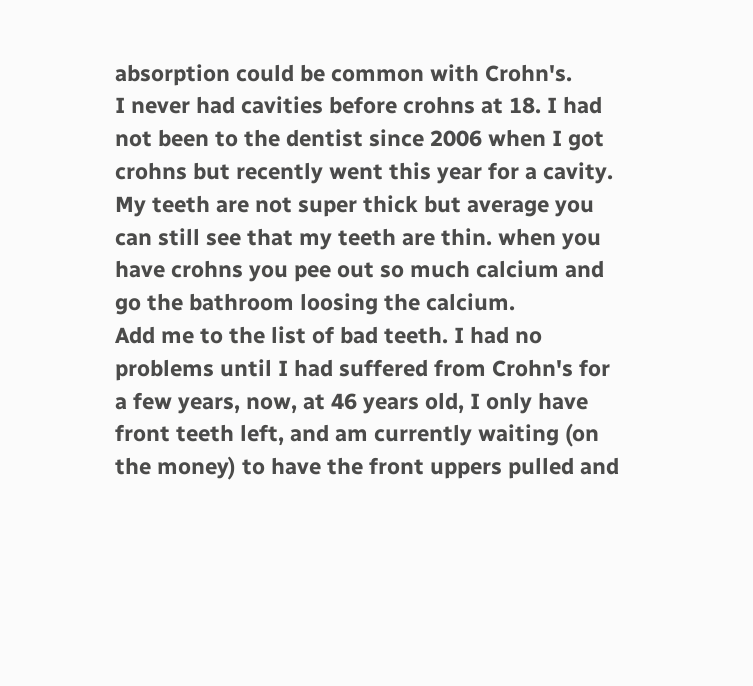absorption could be common with Crohn's.
I never had cavities before crohns at 18. I had not been to the dentist since 2006 when I got crohns but recently went this year for a cavity. My teeth are not super thick but average you can still see that my teeth are thin. when you have crohns you pee out so much calcium and go the bathroom loosing the calcium.
Add me to the list of bad teeth. I had no problems until I had suffered from Crohn's for a few years, now, at 46 years old, I only have front teeth left, and am currently waiting (on the money) to have the front uppers pulled and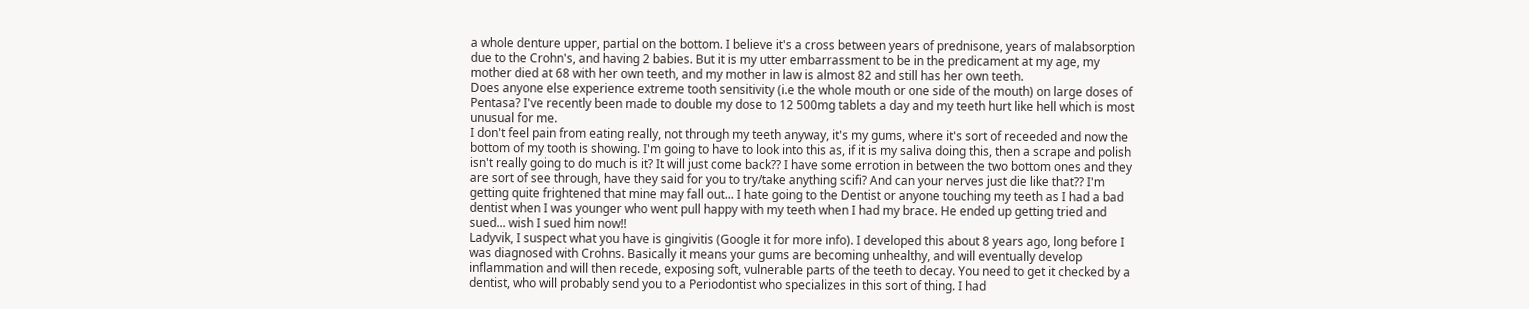a whole denture upper, partial on the bottom. I believe it's a cross between years of prednisone, years of malabsorption due to the Crohn's, and having 2 babies. But it is my utter embarrassment to be in the predicament at my age, my mother died at 68 with her own teeth, and my mother in law is almost 82 and still has her own teeth.
Does anyone else experience extreme tooth sensitivity (i.e the whole mouth or one side of the mouth) on large doses of Pentasa? I've recently been made to double my dose to 12 500mg tablets a day and my teeth hurt like hell which is most unusual for me.
I don't feel pain from eating really, not through my teeth anyway, it's my gums, where it's sort of receeded and now the bottom of my tooth is showing. I'm going to have to look into this as, if it is my saliva doing this, then a scrape and polish isn't really going to do much is it? It will just come back?? I have some errotion in between the two bottom ones and they are sort of see through, have they said for you to try/take anything scifi? And can your nerves just die like that?? I'm getting quite frightened that mine may fall out... I hate going to the Dentist or anyone touching my teeth as I had a bad dentist when I was younger who went pull happy with my teeth when I had my brace. He ended up getting tried and sued... wish I sued him now!!
Ladyvik, I suspect what you have is gingivitis (Google it for more info). I developed this about 8 years ago, long before I was diagnosed with Crohns. Basically it means your gums are becoming unhealthy, and will eventually develop inflammation and will then recede, exposing soft, vulnerable parts of the teeth to decay. You need to get it checked by a dentist, who will probably send you to a Periodontist who specializes in this sort of thing. I had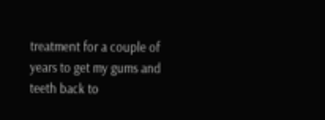treatment for a couple of years to get my gums and teeth back to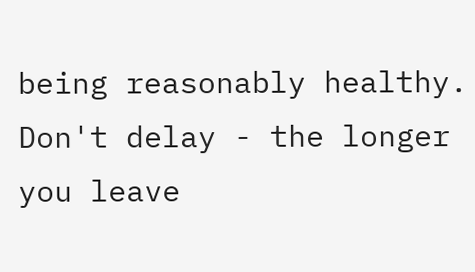being reasonably healthy. Don't delay - the longer you leave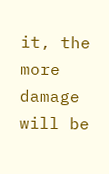it, the more damage will be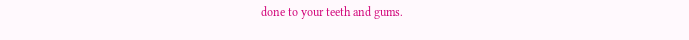done to your teeth and gums.